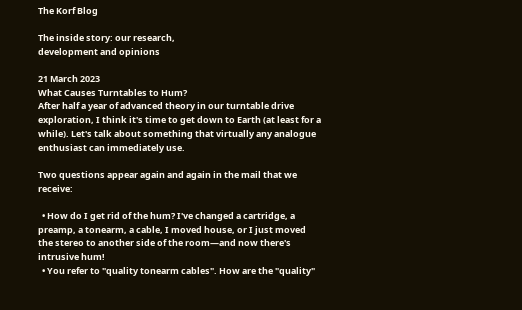The Korf Blog

The inside story: our research,
development and opinions

21 March 2023
What Causes Turntables to Hum?
After half a year of advanced theory in our turntable drive exploration, I think it's time to get down to Earth (at least for a while). Let's talk about something that virtually any analogue enthusiast can immediately use.

Two questions appear again and again in the mail that we receive:

  • How do I get rid of the hum? I've changed a cartridge, a preamp, a tonearm, a cable, I moved house, or I just moved the stereo to another side of the room—and now there's intrusive hum!
  • You refer to "quality tonearm cables". How are the "quality"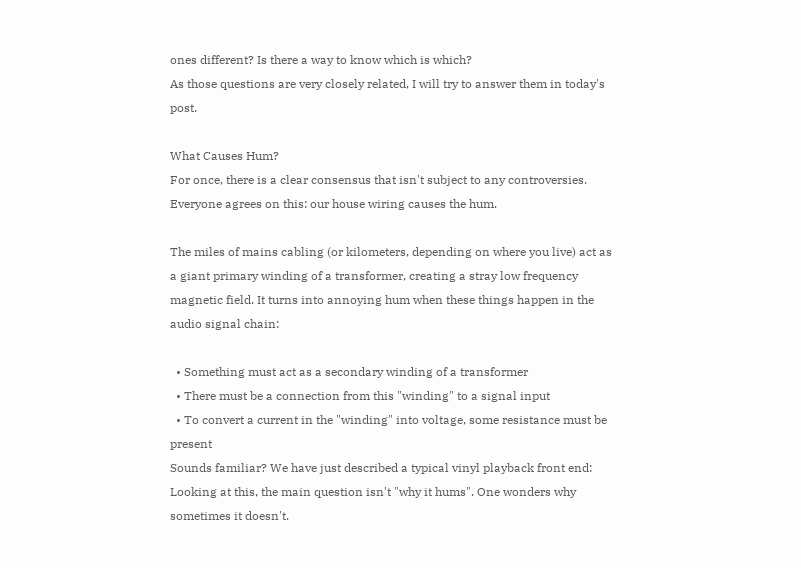ones different? Is there a way to know which is which?
As those questions are very closely related, I will try to answer them in today's post.

What Causes Hum?
For once, there is a clear consensus that isn't subject to any controversies. Everyone agrees on this: our house wiring causes the hum.

The miles of mains cabling (or kilometers, depending on where you live) act as a giant primary winding of a transformer, creating a stray low frequency magnetic field. It turns into annoying hum when these things happen in the audio signal chain:

  • Something must act as a secondary winding of a transformer
  • There must be a connection from this "winding" to a signal input
  • To convert a current in the "winding" into voltage, some resistance must be present
Sounds familiar? We have just described a typical vinyl playback front end:
Looking at this, the main question isn't "why it hums". One wonders why sometimes it doesn't.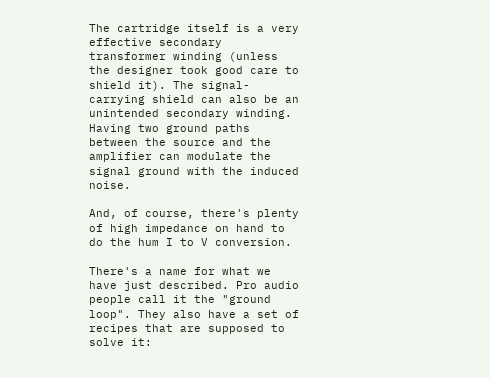The cartridge itself is a very effective secondary transformer winding (unless the designer took good care to shield it). The signal-carrying shield can also be an unintended secondary winding. Having two ground paths between the source and the amplifier can modulate the signal ground with the induced noise.

And, of course, there's plenty of high impedance on hand to do the hum I to V conversion.

There's a name for what we have just described. Pro audio people call it the "ground loop". They also have a set of recipes that are supposed to solve it: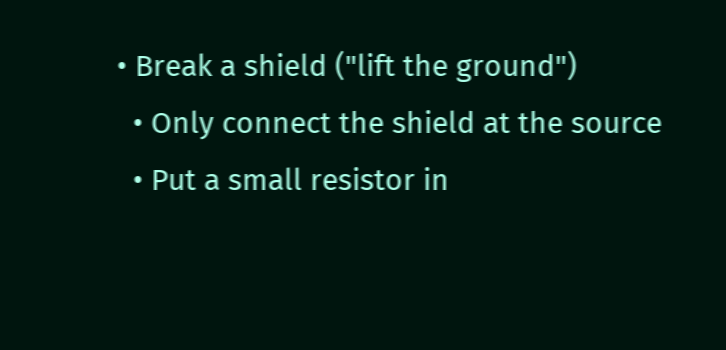• Break a shield ("lift the ground")
  • Only connect the shield at the source
  • Put a small resistor in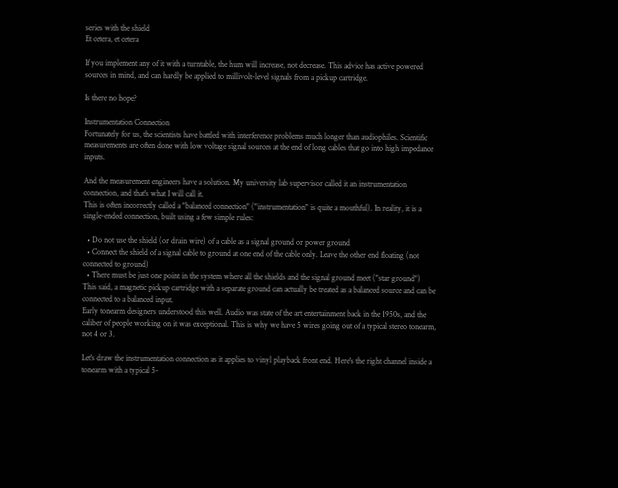series with the shield
Et cetera, et cetera

If you implement any of it with a turntable, the hum will increase, not decrease. This advice has active powered sources in mind, and can hardly be applied to millivolt-level signals from a pickup cartridge.

Is there no hope?

Instrumentation Connection
Fortunately for us, the scientists have battled with interference problems much longer than audiophiles. Scientific measurements are often done with low voltage signal sources at the end of long cables that go into high impedance inputs.

And the measurement engineers have a solution. My university lab supervisor called it an instrumentation connection, and that's what I will call it.
This is often incorrectly called a "balanced connection" ("instrumentation" is quite a mouthful). In reality, it is a single-ended connection, built using a few simple rules:

  • Do not use the shield (or drain wire) of a cable as a signal ground or power ground
  • Connect the shield of a signal cable to ground at one end of the cable only. Leave the other end floating (not connected to ground)
  • There must be just one point in the system where all the shields and the signal ground meet ("star ground")
This said, a magnetic pickup cartridge with a separate ground can actually be treated as a balanced source and can be connected to a balanced input.
Early tonearm designers understood this well. Audio was state of the art entertainment back in the 1950s, and the caliber of people working on it was exceptional. This is why we have 5 wires going out of a typical stereo tonearm, not 4 or 3.

Let's draw the instrumentation connection as it applies to vinyl playback front end. Here's the right channel inside a tonearm with a typical 5-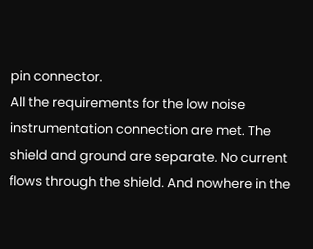pin connector.
All the requirements for the low noise instrumentation connection are met. The shield and ground are separate. No current flows through the shield. And nowhere in the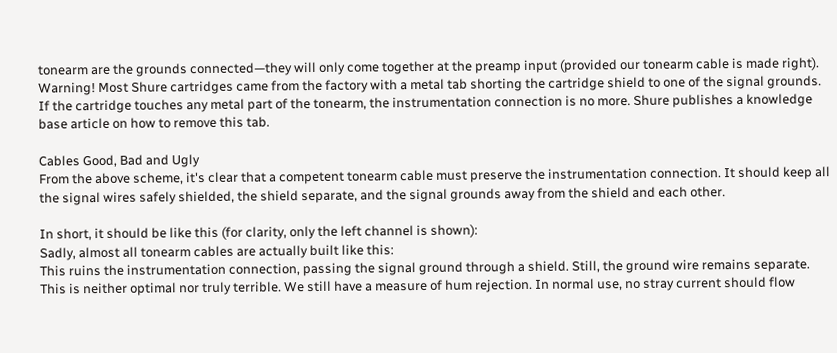tonearm are the grounds connected—they will only come together at the preamp input (provided our tonearm cable is made right).
Warning! Most Shure cartridges came from the factory with a metal tab shorting the cartridge shield to one of the signal grounds. If the cartridge touches any metal part of the tonearm, the instrumentation connection is no more. Shure publishes a knowledge base article on how to remove this tab.

Cables Good, Bad and Ugly
From the above scheme, it's clear that a competent tonearm cable must preserve the instrumentation connection. It should keep all the signal wires safely shielded, the shield separate, and the signal grounds away from the shield and each other.

In short, it should be like this (for clarity, only the left channel is shown):
Sadly, almost all tonearm cables are actually built like this:
This ruins the instrumentation connection, passing the signal ground through a shield. Still, the ground wire remains separate. This is neither optimal nor truly terrible. We still have a measure of hum rejection. In normal use, no stray current should flow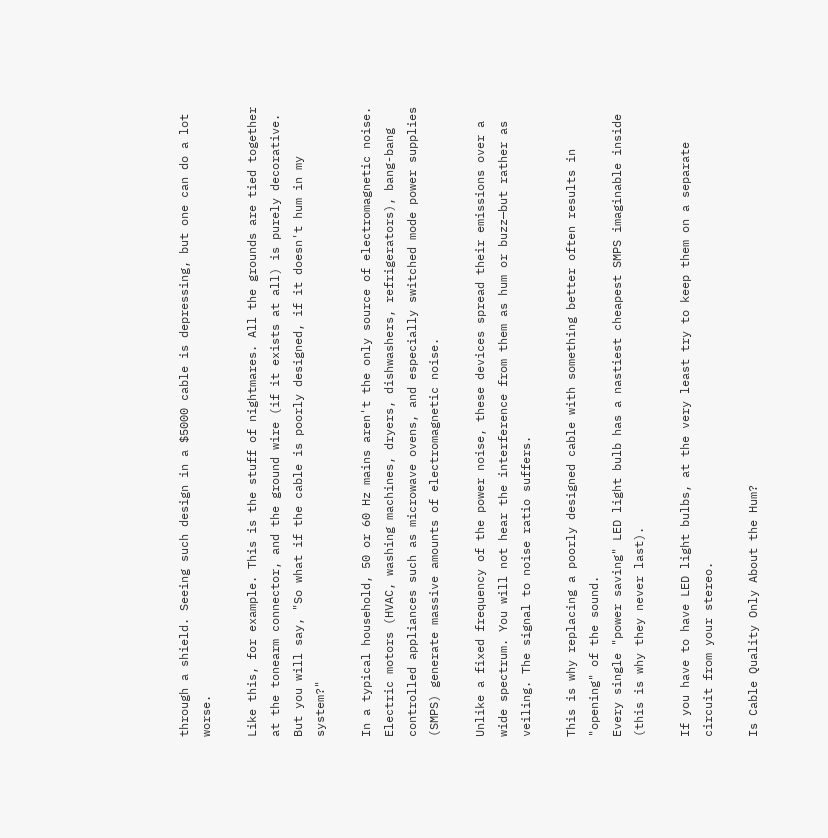through a shield. Seeing such design in a $5000 cable is depressing, but one can do a lot worse.

Like this, for example. This is the stuff of nightmares. All the grounds are tied together at the tonearm connector, and the ground wire (if it exists at all) is purely decorative.
But you will say, "So what if the cable is poorly designed, if it doesn't hum in my system?"

In a typical household, 50 or 60 Hz mains aren't the only source of electromagnetic noise. Electric motors (HVAC, washing machines, dryers, dishwashers, refrigerators), bang-bang controlled appliances such as microwave ovens, and especially switched mode power supplies (SMPS) generate massive amounts of electromagnetic noise.

Unlike a fixed frequency of the power noise, these devices spread their emissions over a wide spectrum. You will not hear the interference from them as hum or buzz—but rather as veiling. The signal to noise ratio suffers.

This is why replacing a poorly designed cable with something better often results in "opening" of the sound.
Every single "power saving" LED light bulb has a nastiest cheapest SMPS imaginable inside (this is why they never last).

If you have to have LED light bulbs, at the very least try to keep them on a separate circuit from your stereo.

Is Cable Quality Only About the Hum?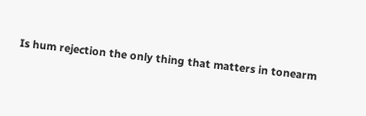Is hum rejection the only thing that matters in tonearm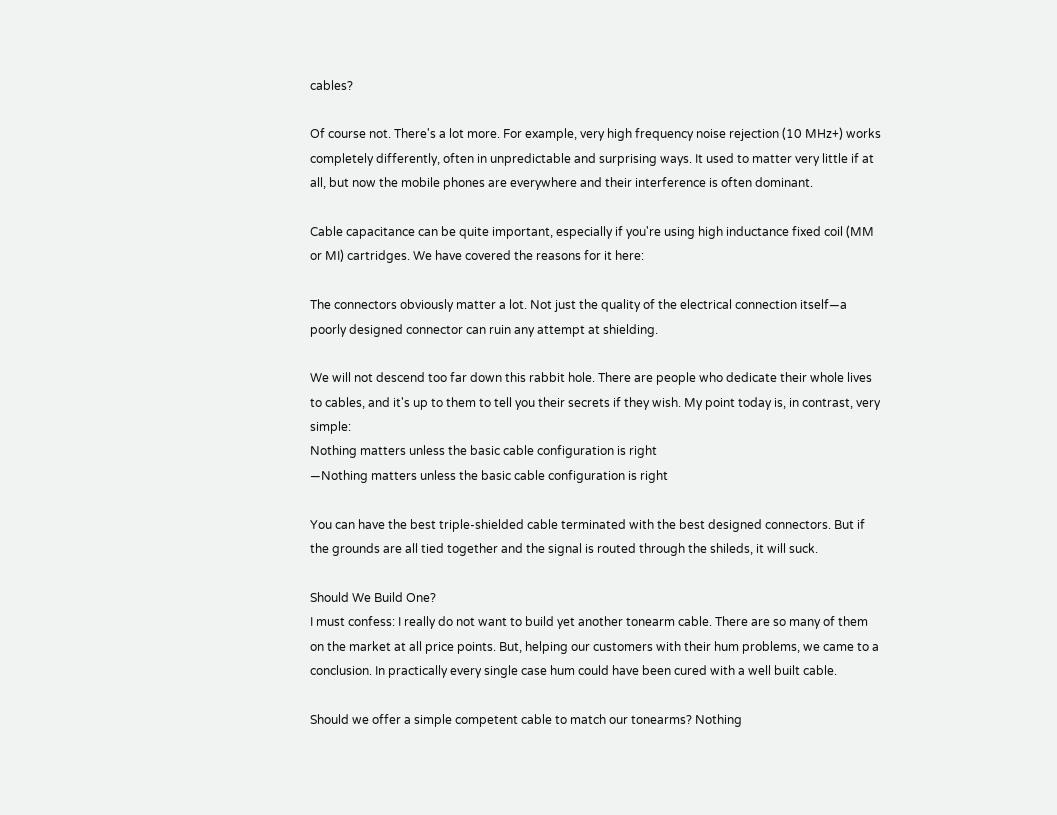cables?

Of course not. There's a lot more. For example, very high frequency noise rejection (10 MHz+) works completely differently, often in unpredictable and surprising ways. It used to matter very little if at all, but now the mobile phones are everywhere and their interference is often dominant.

Cable capacitance can be quite important, especially if you're using high inductance fixed coil (MM or MI) cartridges. We have covered the reasons for it here:

The connectors obviously matter a lot. Not just the quality of the electrical connection itself—a poorly designed connector can ruin any attempt at shielding.

We will not descend too far down this rabbit hole. There are people who dedicate their whole lives to cables, and it's up to them to tell you their secrets if they wish. My point today is, in contrast, very simple:
Nothing matters unless the basic cable configuration is right
—Nothing matters unless the basic cable configuration is right

You can have the best triple-shielded cable terminated with the best designed connectors. But if the grounds are all tied together and the signal is routed through the shileds, it will suck.

Should We Build One?
I must confess: I really do not want to build yet another tonearm cable. There are so many of them on the market at all price points. But, helping our customers with their hum problems, we came to a conclusion. In practically every single case hum could have been cured with a well built cable.

Should we offer a simple competent cable to match our tonearms? Nothing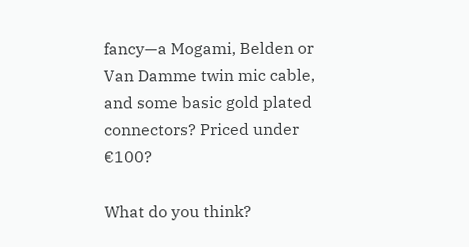fancy—a Mogami, Belden or Van Damme twin mic cable, and some basic gold plated connectors? Priced under €100?

What do you think?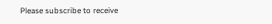Please subscribe to receive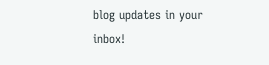blog updates in your inbox!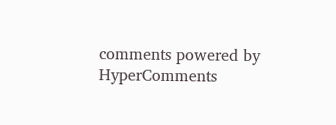comments powered by HyperComments